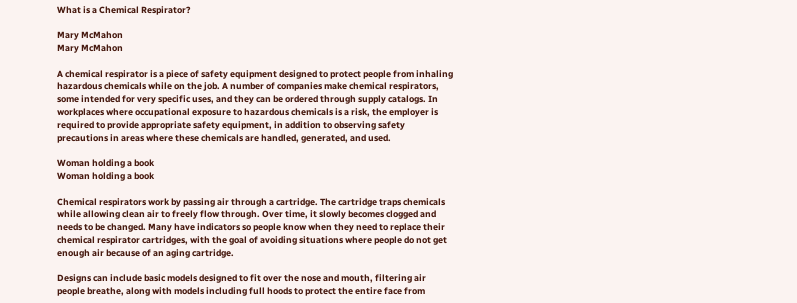What is a Chemical Respirator?

Mary McMahon
Mary McMahon

A chemical respirator is a piece of safety equipment designed to protect people from inhaling hazardous chemicals while on the job. A number of companies make chemical respirators, some intended for very specific uses, and they can be ordered through supply catalogs. In workplaces where occupational exposure to hazardous chemicals is a risk, the employer is required to provide appropriate safety equipment, in addition to observing safety precautions in areas where these chemicals are handled, generated, and used.

Woman holding a book
Woman holding a book

Chemical respirators work by passing air through a cartridge. The cartridge traps chemicals while allowing clean air to freely flow through. Over time, it slowly becomes clogged and needs to be changed. Many have indicators so people know when they need to replace their chemical respirator cartridges, with the goal of avoiding situations where people do not get enough air because of an aging cartridge.

Designs can include basic models designed to fit over the nose and mouth, filtering air people breathe, along with models including full hoods to protect the entire face from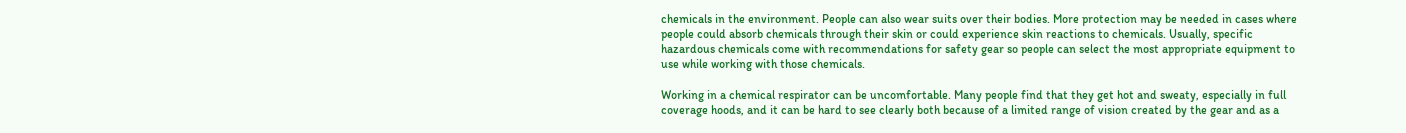chemicals in the environment. People can also wear suits over their bodies. More protection may be needed in cases where people could absorb chemicals through their skin or could experience skin reactions to chemicals. Usually, specific hazardous chemicals come with recommendations for safety gear so people can select the most appropriate equipment to use while working with those chemicals.

Working in a chemical respirator can be uncomfortable. Many people find that they get hot and sweaty, especially in full coverage hoods, and it can be hard to see clearly both because of a limited range of vision created by the gear and as a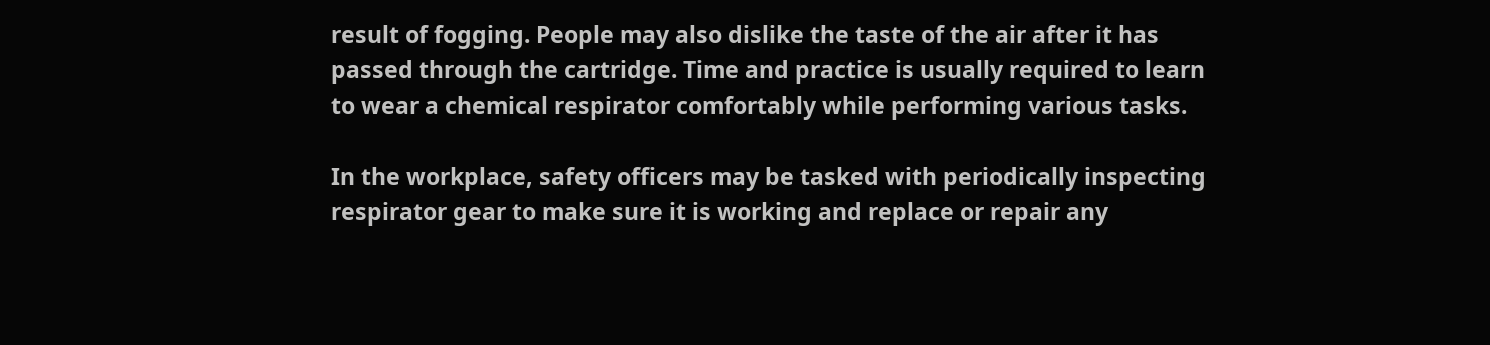result of fogging. People may also dislike the taste of the air after it has passed through the cartridge. Time and practice is usually required to learn to wear a chemical respirator comfortably while performing various tasks.

In the workplace, safety officers may be tasked with periodically inspecting respirator gear to make sure it is working and replace or repair any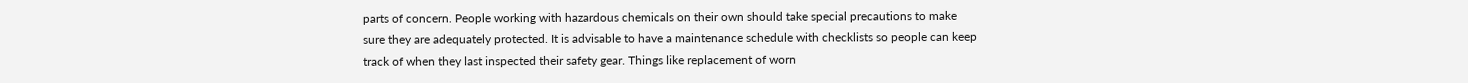parts of concern. People working with hazardous chemicals on their own should take special precautions to make sure they are adequately protected. It is advisable to have a maintenance schedule with checklists so people can keep track of when they last inspected their safety gear. Things like replacement of worn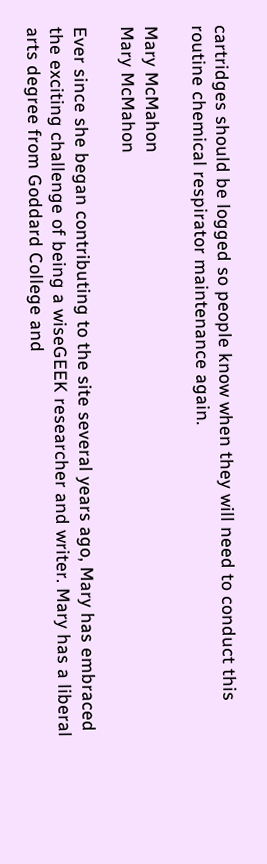cartridges should be logged so people know when they will need to conduct this routine chemical respirator maintenance again.

Mary McMahon
Mary McMahon

Ever since she began contributing to the site several years ago, Mary has embraced the exciting challenge of being a wiseGEEK researcher and writer. Mary has a liberal arts degree from Goddard College and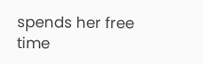spends her free time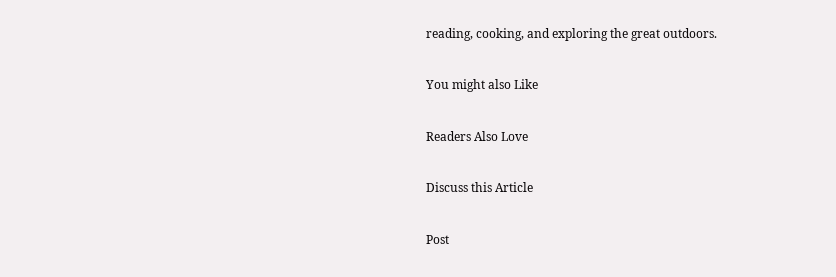reading, cooking, and exploring the great outdoors.

You might also Like

Readers Also Love

Discuss this Article

Post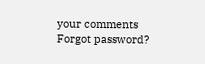your comments
Forgot password?